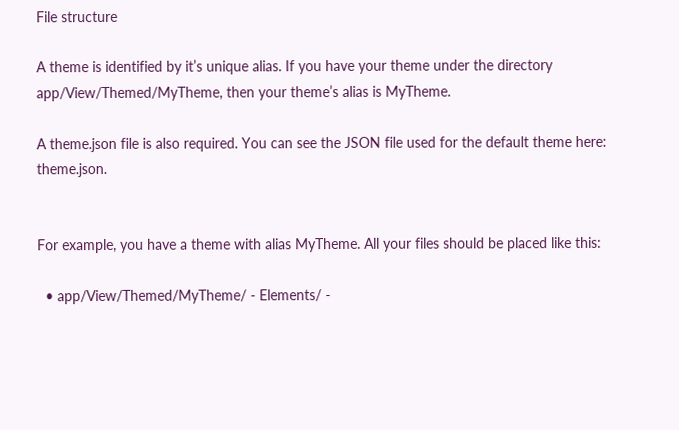File structure

A theme is identified by it’s unique alias. If you have your theme under the directory app/View/Themed/MyTheme, then your theme’s alias is MyTheme.

A theme.json file is also required. You can see the JSON file used for the default theme here: theme.json.


For example, you have a theme with alias MyTheme. All your files should be placed like this:

  • app/View/Themed/MyTheme/ - Elements/ -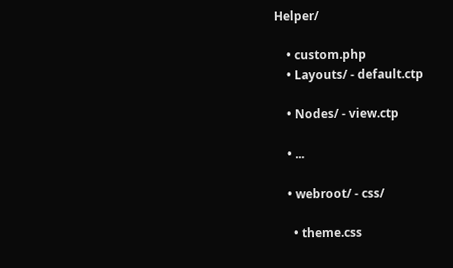Helper/

    • custom.php
    • Layouts/ - default.ctp

    • Nodes/ - view.ctp

    • ...

    • webroot/ - css/

      • theme.css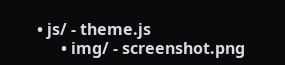• js/ - theme.js
      • img/ - screenshot.png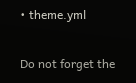• theme.yml

Do not forget the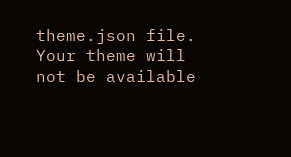theme.json file. Your theme will not be available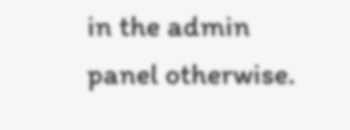in the admin panel otherwise.